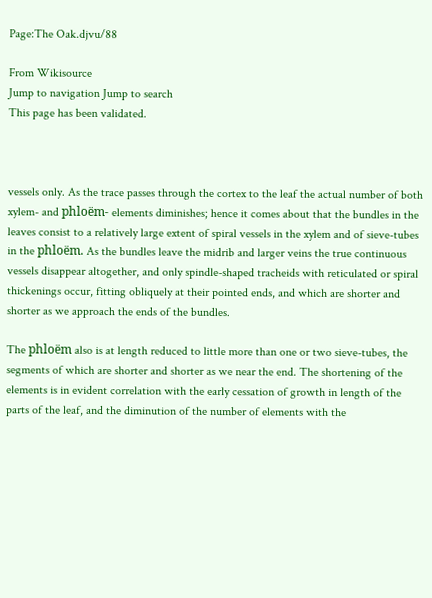Page:The Oak.djvu/88

From Wikisource
Jump to navigation Jump to search
This page has been validated.



vessels only. As the trace passes through the cortex to the leaf the actual number of both xylem- and phloëm- elements diminishes; hence it comes about that the bundles in the leaves consist to a relatively large extent of spiral vessels in the xylem and of sieve-tubes in the phloëm. As the bundles leave the midrib and larger veins the true continuous vessels disappear altogether, and only spindle-shaped tracheids with reticulated or spiral thickenings occur, fitting obliquely at their pointed ends, and which are shorter and shorter as we approach the ends of the bundles.

The phloëm also is at length reduced to little more than one or two sieve-tubes, the segments of which are shorter and shorter as we near the end. The shortening of the elements is in evident correlation with the early cessation of growth in length of the parts of the leaf, and the diminution of the number of elements with the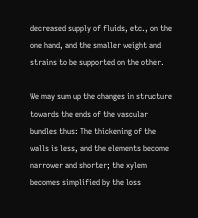decreased supply of fluids, etc., on the one hand, and the smaller weight and strains to be supported on the other.

We may sum up the changes in structure towards the ends of the vascular bundles thus: The thickening of the walls is less, and the elements become narrower and shorter; the xylem becomes simplified by the loss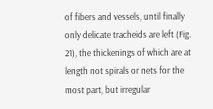of fibers and vessels, until finally only delicate tracheids are left (Fig. 21), the thickenings of which are at length not spirals or nets for the most part, but irregular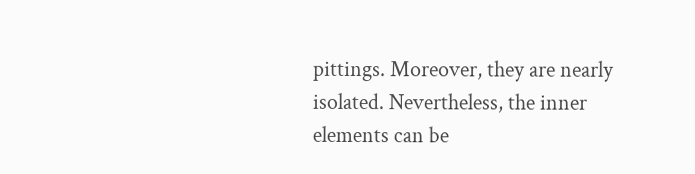pittings. Moreover, they are nearly isolated. Nevertheless, the inner elements can be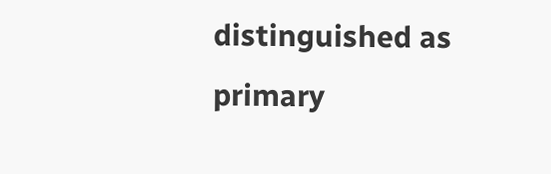distinguished as primary